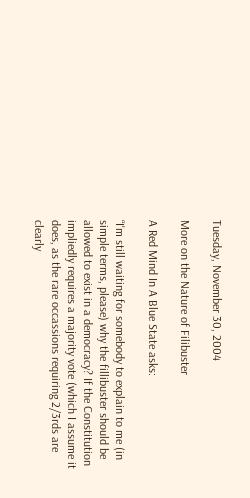Tuesday, November 30, 2004

More on the Nature of Filibuster

A Red Mind In A Blue State asks:

“I'm still waiting for somebody to explain to me (in simple terms, please) why the fillibuster should be allowed to exist in a democracy? If the Constitution impliedly requires a majority vote (which I assume it does, as the rare occassions requiring 2/3rds are clearly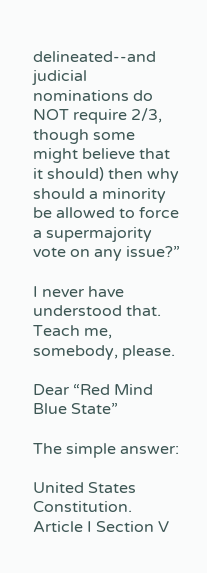delineated--and judicial nominations do NOT require 2/3, though some might believe that it should) then why should a minority be allowed to force a supermajority vote on any issue?”

I never have understood that. Teach me, somebody, please.

Dear “Red Mind Blue State”

The simple answer:

United States Constitution. Article I Section V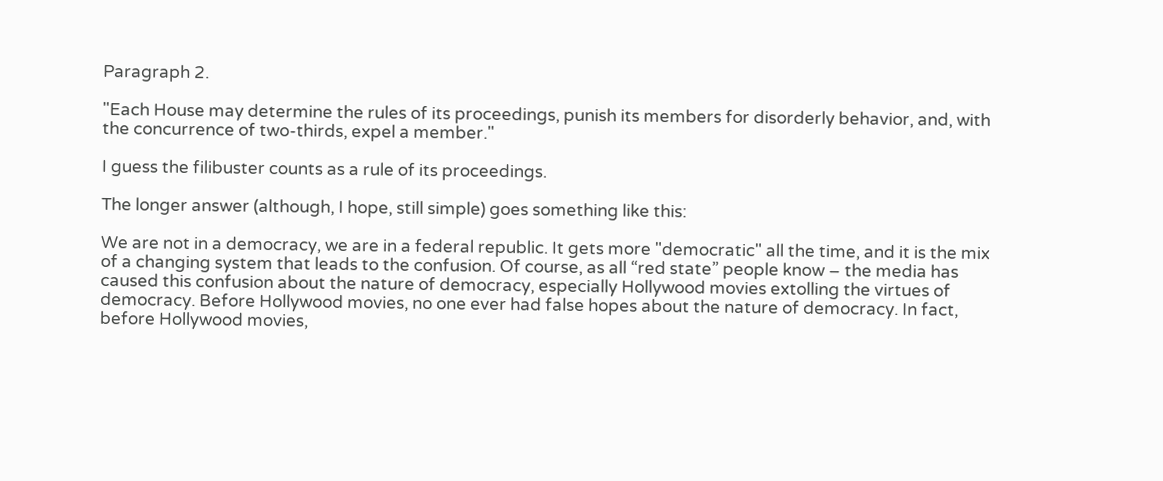Paragraph 2.

"Each House may determine the rules of its proceedings, punish its members for disorderly behavior, and, with the concurrence of two-thirds, expel a member."

I guess the filibuster counts as a rule of its proceedings.

The longer answer (although, I hope, still simple) goes something like this:

We are not in a democracy, we are in a federal republic. It gets more "democratic" all the time, and it is the mix of a changing system that leads to the confusion. Of course, as all “red state” people know – the media has caused this confusion about the nature of democracy, especially Hollywood movies extolling the virtues of democracy. Before Hollywood movies, no one ever had false hopes about the nature of democracy. In fact, before Hollywood movies,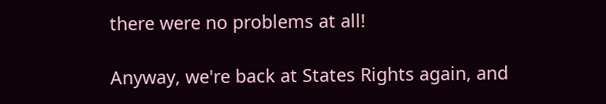there were no problems at all!

Anyway, we're back at States Rights again, and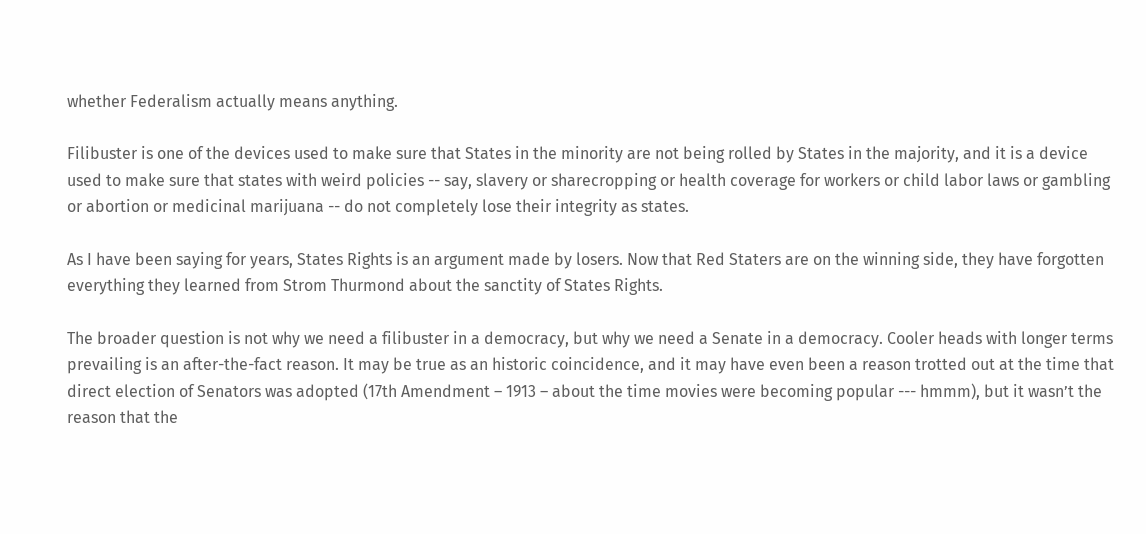whether Federalism actually means anything.

Filibuster is one of the devices used to make sure that States in the minority are not being rolled by States in the majority, and it is a device used to make sure that states with weird policies -- say, slavery or sharecropping or health coverage for workers or child labor laws or gambling or abortion or medicinal marijuana -- do not completely lose their integrity as states.

As I have been saying for years, States Rights is an argument made by losers. Now that Red Staters are on the winning side, they have forgotten everything they learned from Strom Thurmond about the sanctity of States Rights.

The broader question is not why we need a filibuster in a democracy, but why we need a Senate in a democracy. Cooler heads with longer terms prevailing is an after-the-fact reason. It may be true as an historic coincidence, and it may have even been a reason trotted out at the time that direct election of Senators was adopted (17th Amendment – 1913 – about the time movies were becoming popular --- hmmm), but it wasn’t the reason that the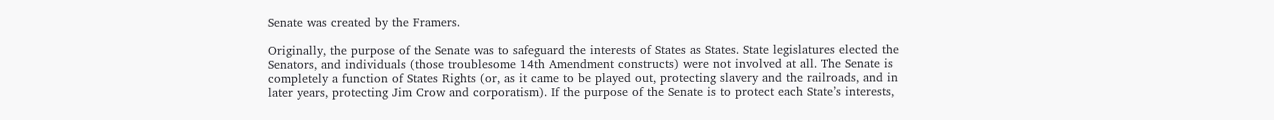Senate was created by the Framers.

Originally, the purpose of the Senate was to safeguard the interests of States as States. State legislatures elected the Senators, and individuals (those troublesome 14th Amendment constructs) were not involved at all. The Senate is completely a function of States Rights (or, as it came to be played out, protecting slavery and the railroads, and in later years, protecting Jim Crow and corporatism). If the purpose of the Senate is to protect each State’s interests,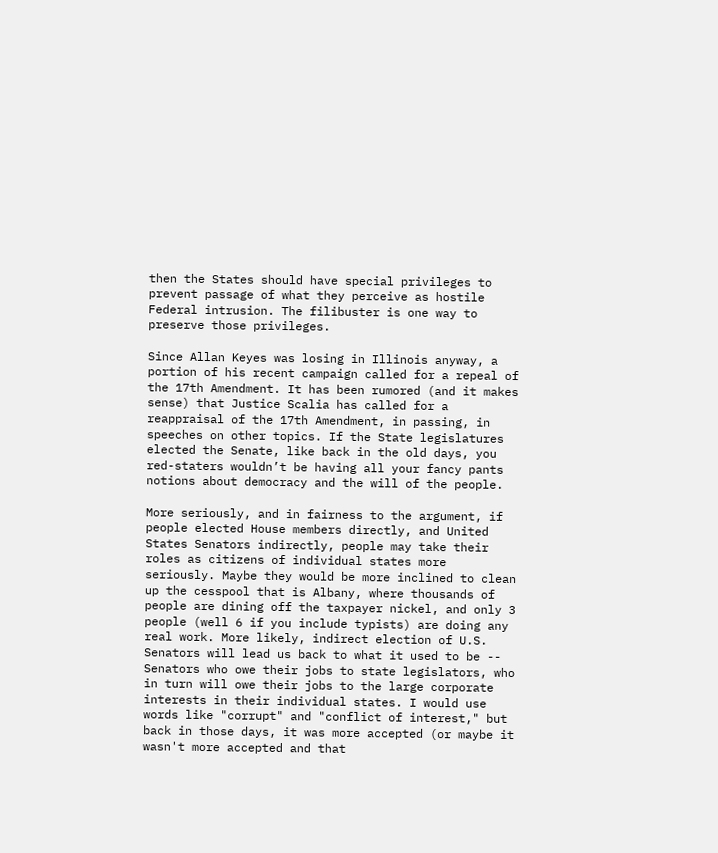then the States should have special privileges to prevent passage of what they perceive as hostile Federal intrusion. The filibuster is one way to preserve those privileges.

Since Allan Keyes was losing in Illinois anyway, a portion of his recent campaign called for a repeal of the 17th Amendment. It has been rumored (and it makes sense) that Justice Scalia has called for a reappraisal of the 17th Amendment, in passing, in speeches on other topics. If the State legislatures elected the Senate, like back in the old days, you red-staters wouldn’t be having all your fancy pants notions about democracy and the will of the people.

More seriously, and in fairness to the argument, if people elected House members directly, and United States Senators indirectly, people may take their roles as citizens of individual states more seriously. Maybe they would be more inclined to clean up the cesspool that is Albany, where thousands of people are dining off the taxpayer nickel, and only 3 people (well 6 if you include typists) are doing any real work. More likely, indirect election of U.S. Senators will lead us back to what it used to be -- Senators who owe their jobs to state legislators, who in turn will owe their jobs to the large corporate interests in their individual states. I would use words like "corrupt" and "conflict of interest," but back in those days, it was more accepted (or maybe it wasn't more accepted and that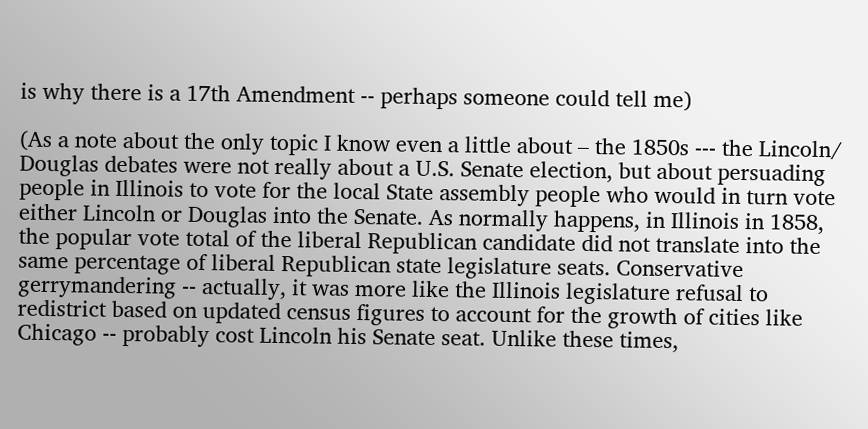is why there is a 17th Amendment -- perhaps someone could tell me)

(As a note about the only topic I know even a little about – the 1850s --- the Lincoln/ Douglas debates were not really about a U.S. Senate election, but about persuading people in Illinois to vote for the local State assembly people who would in turn vote either Lincoln or Douglas into the Senate. As normally happens, in Illinois in 1858, the popular vote total of the liberal Republican candidate did not translate into the same percentage of liberal Republican state legislature seats. Conservative gerrymandering -- actually, it was more like the Illinois legislature refusal to redistrict based on updated census figures to account for the growth of cities like Chicago -- probably cost Lincoln his Senate seat. Unlike these times,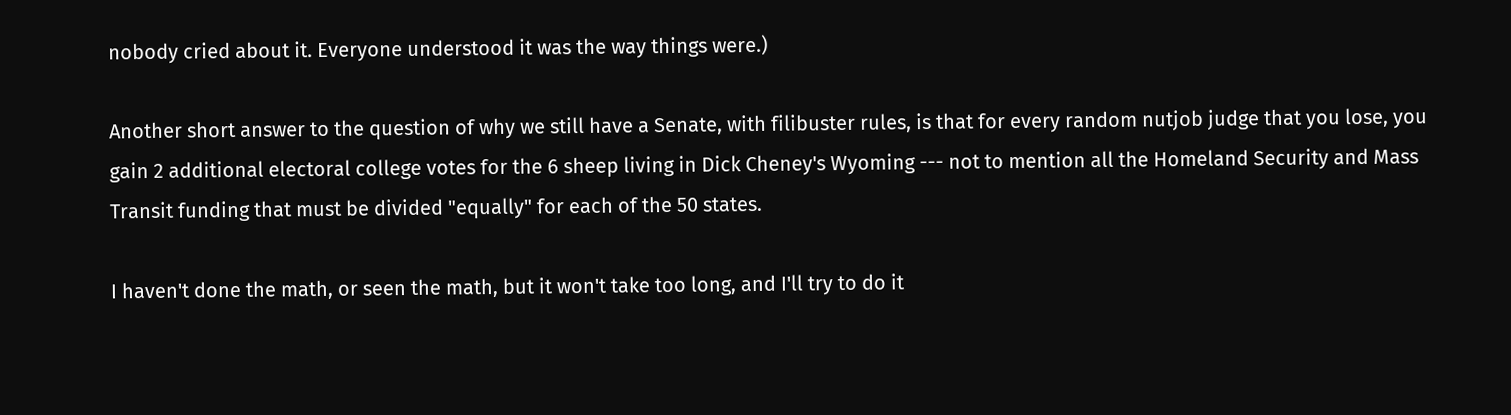nobody cried about it. Everyone understood it was the way things were.)

Another short answer to the question of why we still have a Senate, with filibuster rules, is that for every random nutjob judge that you lose, you gain 2 additional electoral college votes for the 6 sheep living in Dick Cheney's Wyoming --- not to mention all the Homeland Security and Mass Transit funding that must be divided "equally" for each of the 50 states.

I haven't done the math, or seen the math, but it won't take too long, and I'll try to do it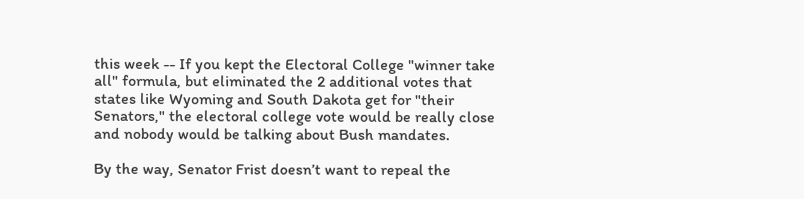this week -- If you kept the Electoral College "winner take all" formula, but eliminated the 2 additional votes that states like Wyoming and South Dakota get for "their Senators," the electoral college vote would be really close and nobody would be talking about Bush mandates.

By the way, Senator Frist doesn’t want to repeal the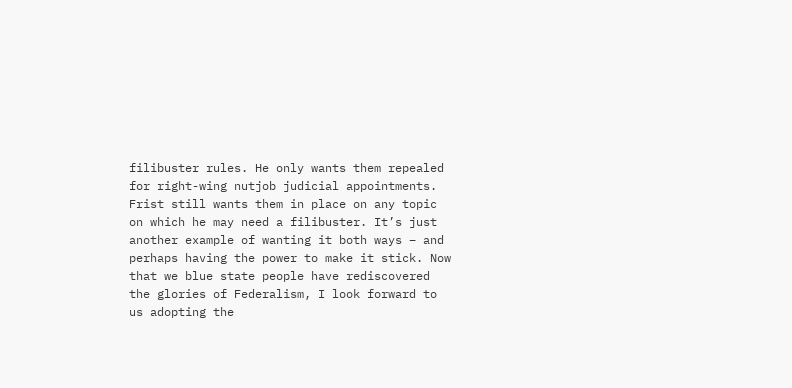filibuster rules. He only wants them repealed for right-wing nutjob judicial appointments. Frist still wants them in place on any topic on which he may need a filibuster. It’s just another example of wanting it both ways – and perhaps having the power to make it stick. Now that we blue state people have rediscovered the glories of Federalism, I look forward to us adopting the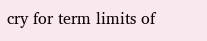cry for term limits of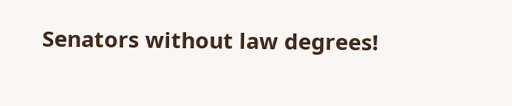Senators without law degrees!